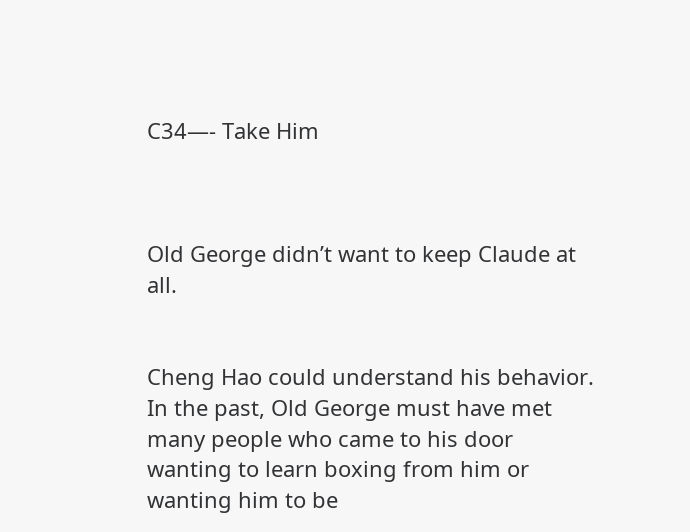C34—- Take Him



Old George didn’t want to keep Claude at all.


Cheng Hao could understand his behavior. In the past, Old George must have met many people who came to his door wanting to learn boxing from him or wanting him to be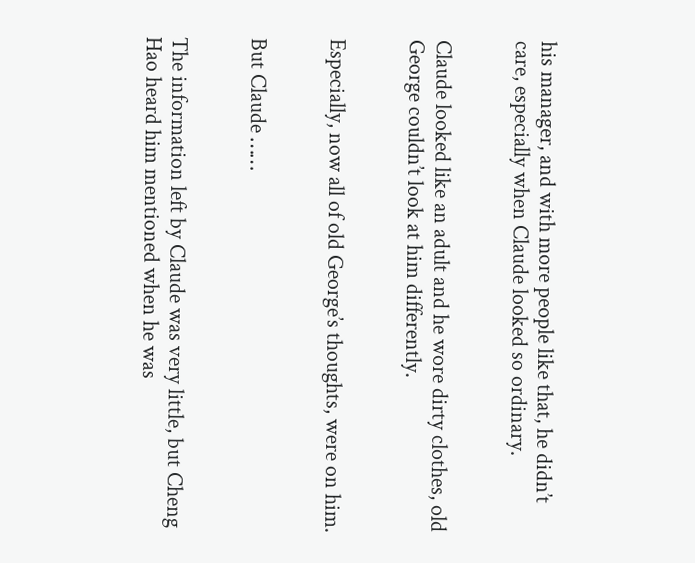his manager, and with more people like that, he didn’t care, especially when Claude looked so ordinary.


Claude looked like an adult and he wore dirty clothes, old George couldn’t look at him differently.


Especially, now all of old George’s thoughts, were on him.


But Claude ……


The information left by Claude was very little, but Cheng Hao heard him mentioned when he was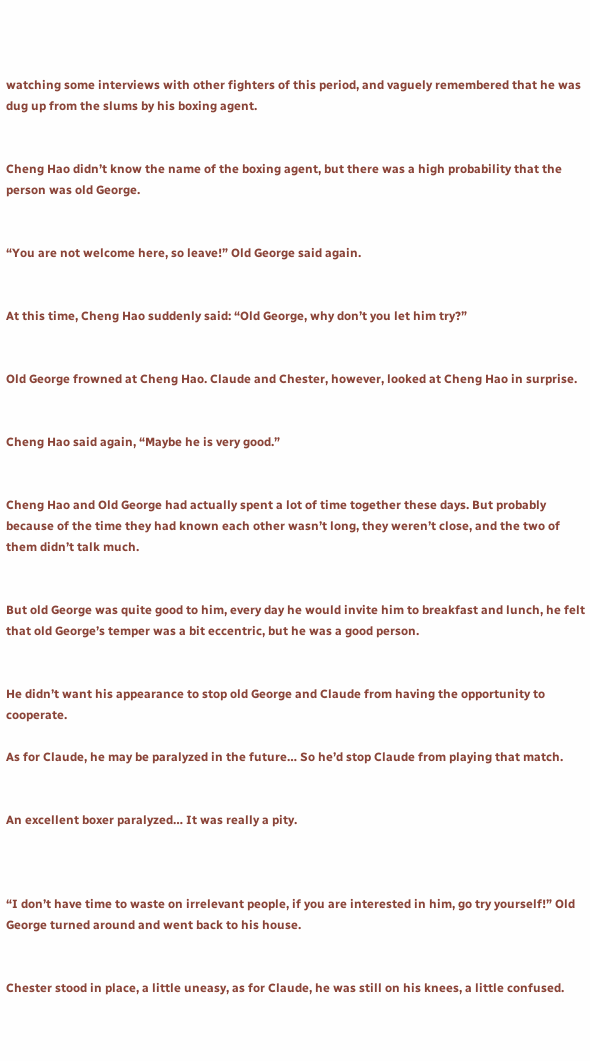watching some interviews with other fighters of this period, and vaguely remembered that he was dug up from the slums by his boxing agent.


Cheng Hao didn’t know the name of the boxing agent, but there was a high probability that the person was old George.


“You are not welcome here, so leave!” Old George said again.


At this time, Cheng Hao suddenly said: “Old George, why don’t you let him try?”


Old George frowned at Cheng Hao. Claude and Chester, however, looked at Cheng Hao in surprise.


Cheng Hao said again, “Maybe he is very good.”


Cheng Hao and Old George had actually spent a lot of time together these days. But probably because of the time they had known each other wasn’t long, they weren’t close, and the two of them didn’t talk much.


But old George was quite good to him, every day he would invite him to breakfast and lunch, he felt that old George’s temper was a bit eccentric, but he was a good person.


He didn’t want his appearance to stop old George and Claude from having the opportunity to cooperate.

As for Claude, he may be paralyzed in the future… So he’d stop Claude from playing that match.


An excellent boxer paralyzed… It was really a pity.



“I don’t have time to waste on irrelevant people, if you are interested in him, go try yourself!” Old George turned around and went back to his house.


Chester stood in place, a little uneasy, as for Claude, he was still on his knees, a little confused.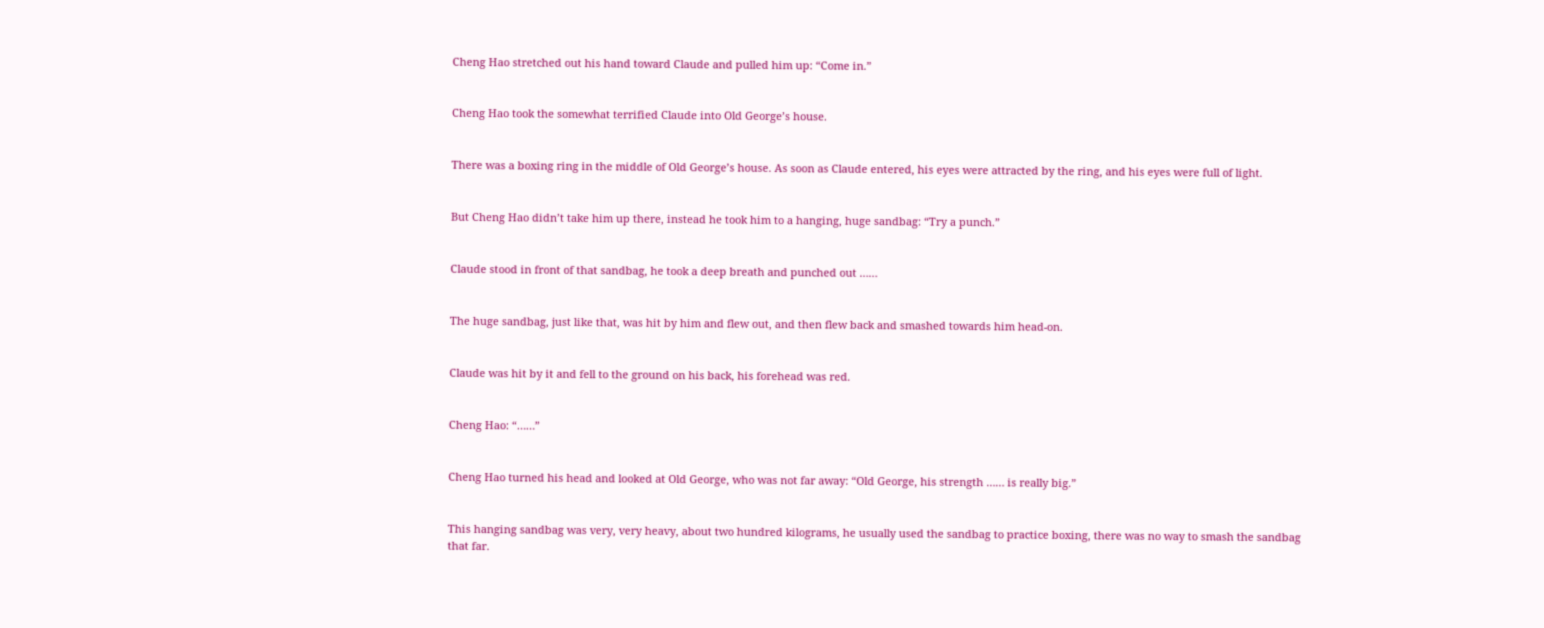Cheng Hao stretched out his hand toward Claude and pulled him up: “Come in.”


Cheng Hao took the somewhat terrified Claude into Old George’s house.


There was a boxing ring in the middle of Old George’s house. As soon as Claude entered, his eyes were attracted by the ring, and his eyes were full of light.


But Cheng Hao didn’t take him up there, instead he took him to a hanging, huge sandbag: “Try a punch.”


Claude stood in front of that sandbag, he took a deep breath and punched out ……


The huge sandbag, just like that, was hit by him and flew out, and then flew back and smashed towards him head-on.


Claude was hit by it and fell to the ground on his back, his forehead was red.


Cheng Hao: “……”


Cheng Hao turned his head and looked at Old George, who was not far away: “Old George, his strength …… is really big.”


This hanging sandbag was very, very heavy, about two hundred kilograms, he usually used the sandbag to practice boxing, there was no way to smash the sandbag that far.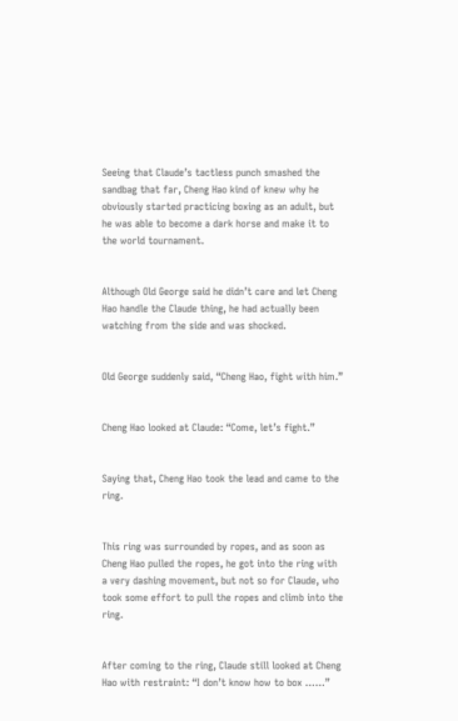Seeing that Claude’s tactless punch smashed the sandbag that far, Cheng Hao kind of knew why he obviously started practicing boxing as an adult, but he was able to become a dark horse and make it to the world tournament.


Although Old George said he didn’t care and let Cheng Hao handle the Claude thing, he had actually been watching from the side and was shocked.


Old George suddenly said, “Cheng Hao, fight with him.”


Cheng Hao looked at Claude: “Come, let’s fight.”


Saying that, Cheng Hao took the lead and came to the ring.


This ring was surrounded by ropes, and as soon as Cheng Hao pulled the ropes, he got into the ring with a very dashing movement, but not so for Claude, who took some effort to pull the ropes and climb into the ring.


After coming to the ring, Claude still looked at Cheng Hao with restraint: “I don’t know how to box ……”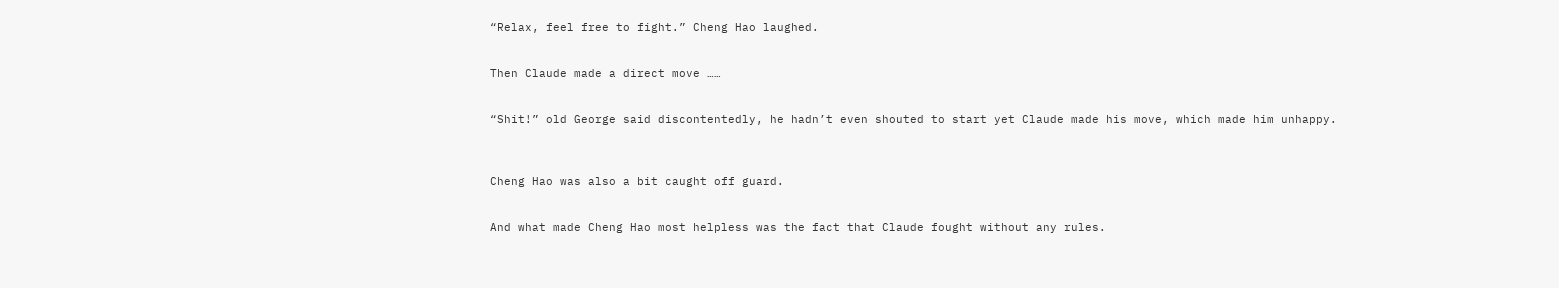“Relax, feel free to fight.” Cheng Hao laughed.


Then Claude made a direct move ……


“Shit!” old George said discontentedly, he hadn’t even shouted to start yet Claude made his move, which made him unhappy.



Cheng Hao was also a bit caught off guard.


And what made Cheng Hao most helpless was the fact that Claude fought without any rules.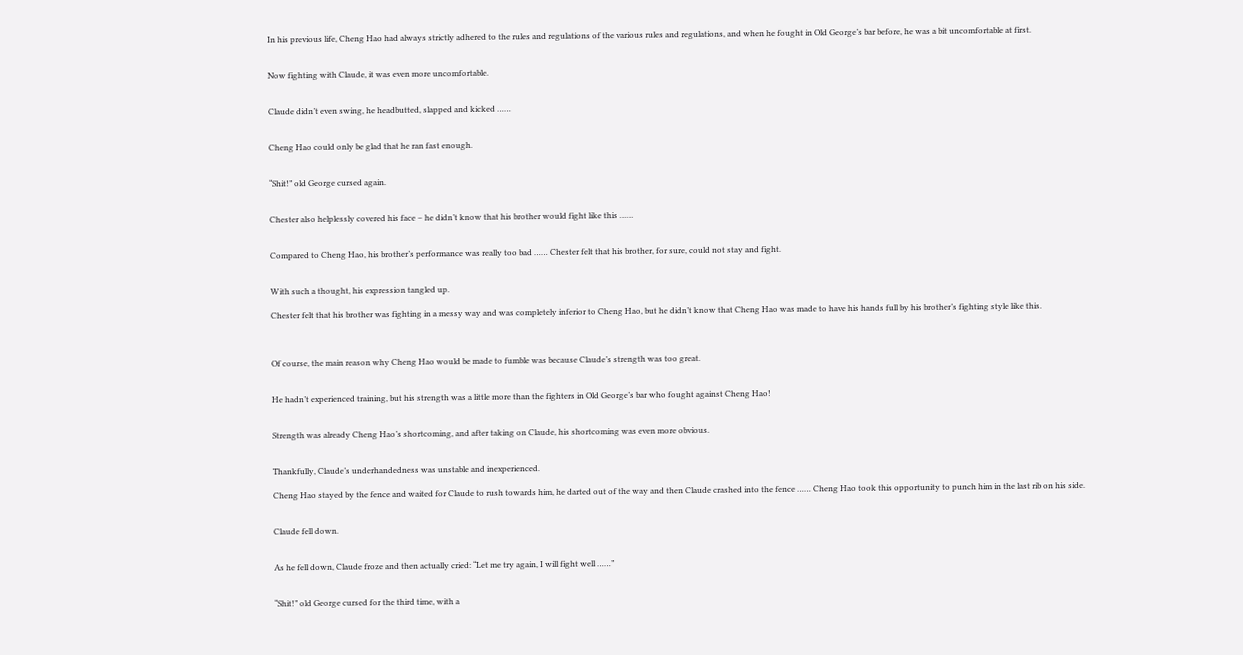In his previous life, Cheng Hao had always strictly adhered to the rules and regulations of the various rules and regulations, and when he fought in Old George’s bar before, he was a bit uncomfortable at first.


Now fighting with Claude, it was even more uncomfortable.


Claude didn’t even swing, he headbutted, slapped and kicked ……


Cheng Hao could only be glad that he ran fast enough.


“Shit!” old George cursed again.


Chester also helplessly covered his face – he didn’t know that his brother would fight like this ……


Compared to Cheng Hao, his brother’s performance was really too bad …… Chester felt that his brother, for sure, could not stay and fight.


With such a thought, his expression tangled up.

Chester felt that his brother was fighting in a messy way and was completely inferior to Cheng Hao, but he didn’t know that Cheng Hao was made to have his hands full by his brother’s fighting style like this.



Of course, the main reason why Cheng Hao would be made to fumble was because Claude’s strength was too great.


He hadn’t experienced training, but his strength was a little more than the fighters in Old George’s bar who fought against Cheng Hao!


Strength was already Cheng Hao’s shortcoming, and after taking on Claude, his shortcoming was even more obvious.


Thankfully, Claude’s underhandedness was unstable and inexperienced.

Cheng Hao stayed by the fence and waited for Claude to rush towards him, he darted out of the way and then Claude crashed into the fence …… Cheng Hao took this opportunity to punch him in the last rib on his side.


Claude fell down.


As he fell down, Claude froze and then actually cried: “Let me try again, I will fight well ……”


“Shit!” old George cursed for the third time, with a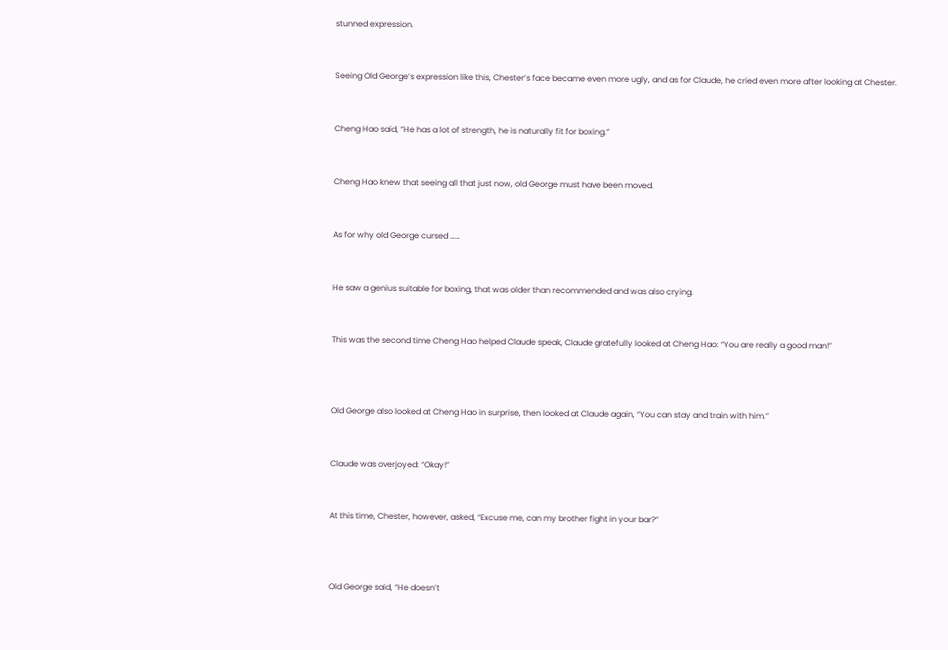stunned expression.


Seeing Old George’s expression like this, Chester’s face became even more ugly, and as for Claude, he cried even more after looking at Chester.


Cheng Hao said, “He has a lot of strength, he is naturally fit for boxing.”


Cheng Hao knew that seeing all that just now, old George must have been moved.


As for why old George cursed ……


He saw a genius suitable for boxing, that was older than recommended and was also crying.


This was the second time Cheng Hao helped Claude speak, Claude gratefully looked at Cheng Hao: “You are really a good man!”



Old George also looked at Cheng Hao in surprise, then looked at Claude again, “You can stay and train with him.”


Claude was overjoyed: “Okay!”


At this time, Chester, however, asked, “Excuse me, can my brother fight in your bar?”



Old George said, “He doesn’t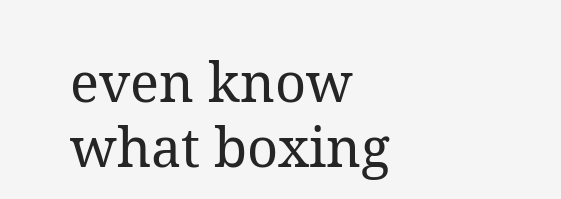even know what boxing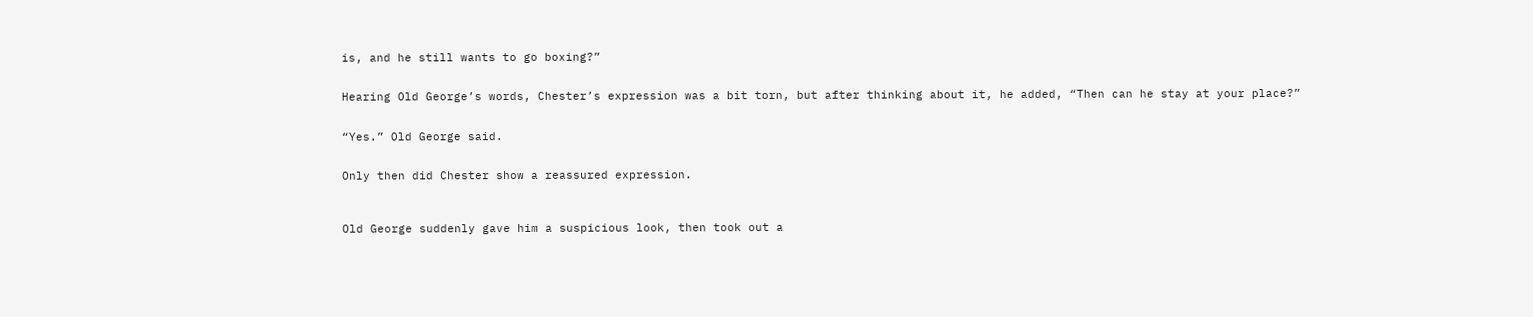is, and he still wants to go boxing?”


Hearing Old George’s words, Chester’s expression was a bit torn, but after thinking about it, he added, “Then can he stay at your place?”


“Yes.” Old George said.


Only then did Chester show a reassured expression.



Old George suddenly gave him a suspicious look, then took out a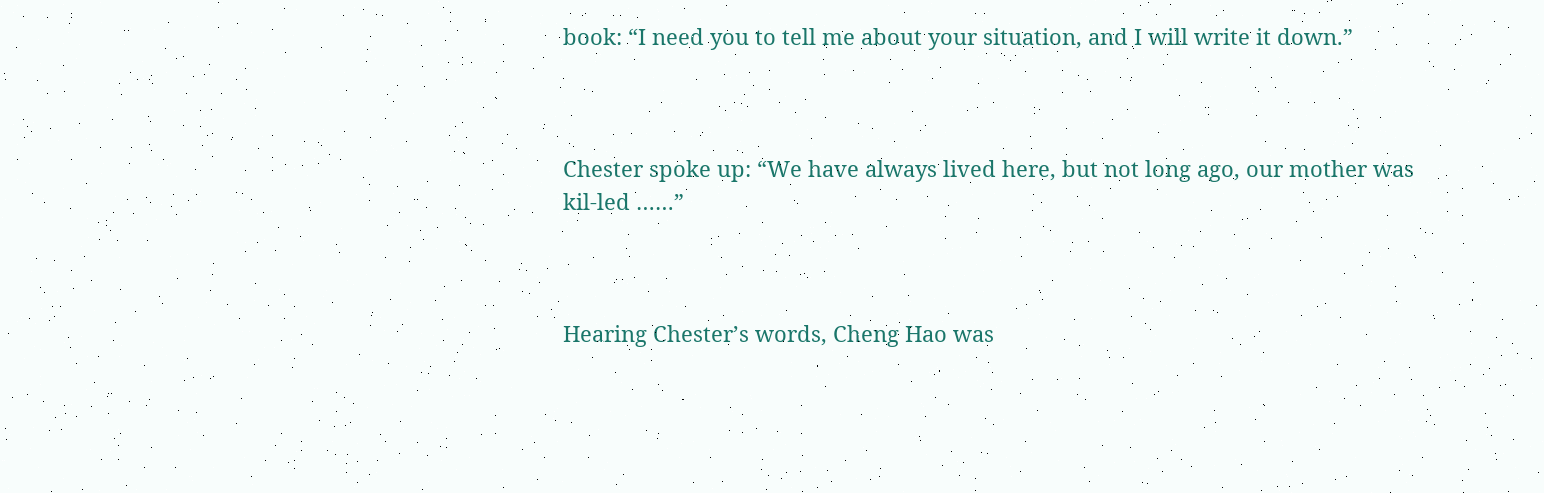book: “I need you to tell me about your situation, and I will write it down.”



Chester spoke up: “We have always lived here, but not long ago, our mother was kil-led ……”



Hearing Chester’s words, Cheng Hao was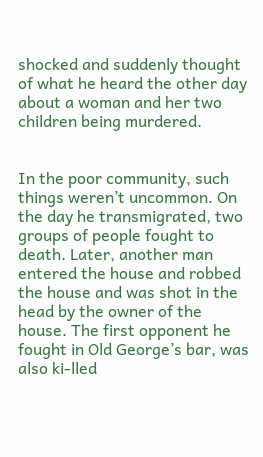shocked and suddenly thought of what he heard the other day about a woman and her two children being murdered.


In the poor community, such things weren’t uncommon. On the day he transmigrated, two groups of people fought to death. Later, another man entered the house and robbed the house and was shot in the head by the owner of the house. The first opponent he fought in Old George’s bar, was also ki-lled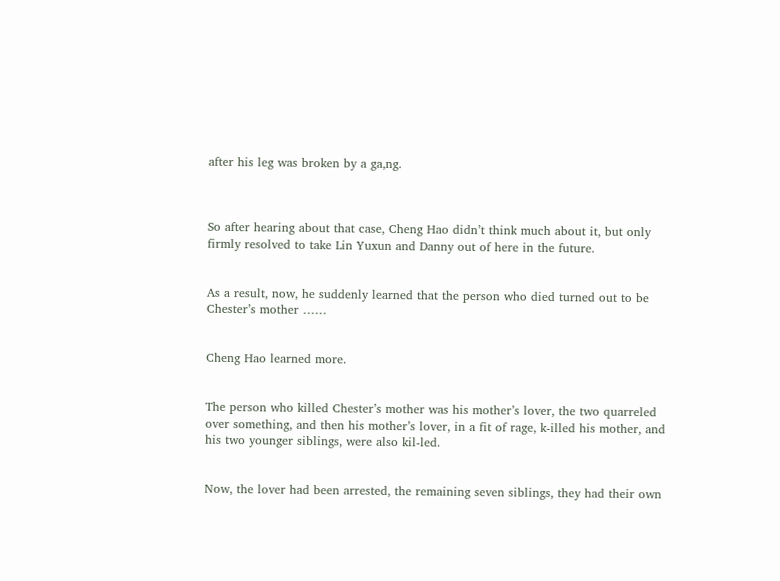after his leg was broken by a ga,ng.



So after hearing about that case, Cheng Hao didn’t think much about it, but only firmly resolved to take Lin Yuxun and Danny out of here in the future.


As a result, now, he suddenly learned that the person who died turned out to be Chester’s mother ……


Cheng Hao learned more.


The person who killed Chester’s mother was his mother’s lover, the two quarreled over something, and then his mother’s lover, in a fit of rage, k-illed his mother, and his two younger siblings, were also kil-led.


Now, the lover had been arrested, the remaining seven siblings, they had their own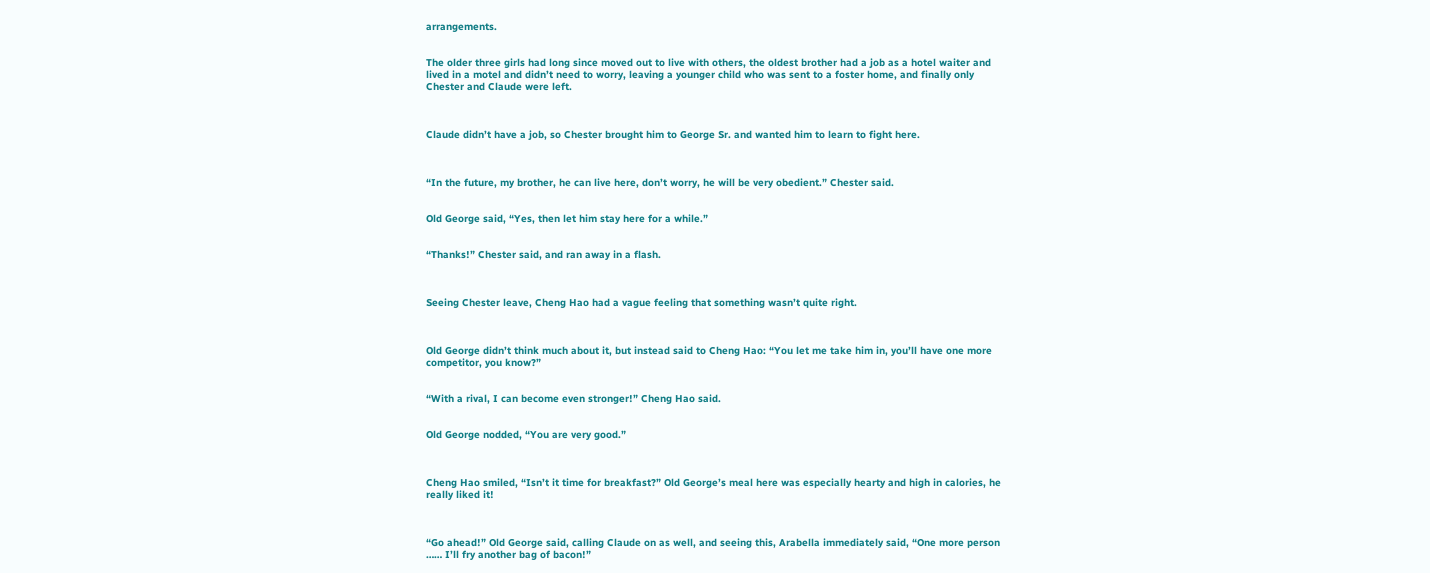arrangements.


The older three girls had long since moved out to live with others, the oldest brother had a job as a hotel waiter and lived in a motel and didn’t need to worry, leaving a younger child who was sent to a foster home, and finally only Chester and Claude were left.



Claude didn’t have a job, so Chester brought him to George Sr. and wanted him to learn to fight here.



“In the future, my brother, he can live here, don’t worry, he will be very obedient.” Chester said.


Old George said, “Yes, then let him stay here for a while.”


“Thanks!” Chester said, and ran away in a flash.



Seeing Chester leave, Cheng Hao had a vague feeling that something wasn’t quite right.



Old George didn’t think much about it, but instead said to Cheng Hao: “You let me take him in, you’ll have one more competitor, you know?”


“With a rival, I can become even stronger!” Cheng Hao said.


Old George nodded, “You are very good.”



Cheng Hao smiled, “Isn’t it time for breakfast?” Old George’s meal here was especially hearty and high in calories, he really liked it!



“Go ahead!” Old George said, calling Claude on as well, and seeing this, Arabella immediately said, “One more person …… I’ll fry another bag of bacon!”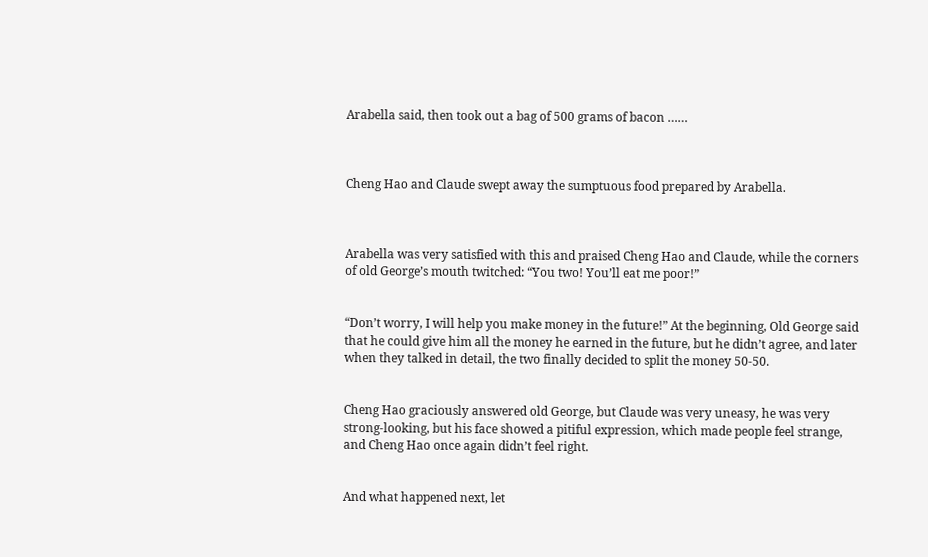Arabella said, then took out a bag of 500 grams of bacon ……



Cheng Hao and Claude swept away the sumptuous food prepared by Arabella.



Arabella was very satisfied with this and praised Cheng Hao and Claude, while the corners of old George’s mouth twitched: “You two! You’ll eat me poor!”


“Don’t worry, I will help you make money in the future!” At the beginning, Old George said that he could give him all the money he earned in the future, but he didn’t agree, and later when they talked in detail, the two finally decided to split the money 50-50.


Cheng Hao graciously answered old George, but Claude was very uneasy, he was very strong-looking, but his face showed a pitiful expression, which made people feel strange, and Cheng Hao once again didn’t feel right.


And what happened next, let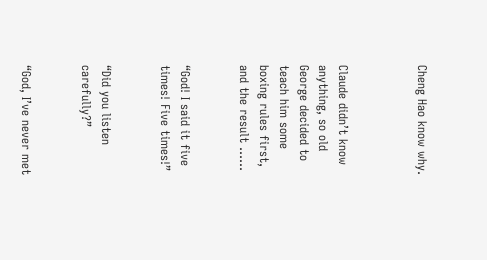Cheng Hao know why.



Claude didn’t know anything, so old George decided to teach him some boxing rules first, and the result ……


“God! I said it five times! Five times!”


“Did you listen carefully?”


“God, I’ve never met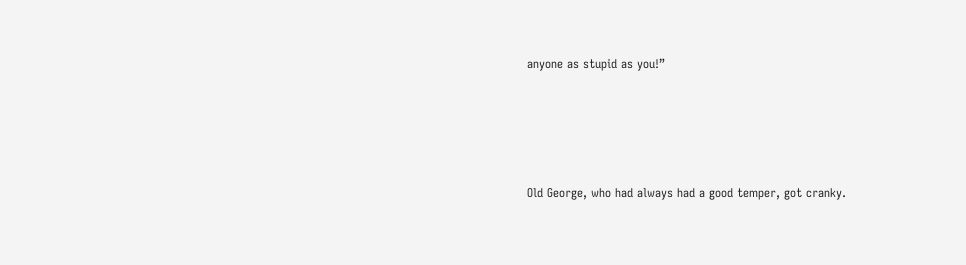anyone as stupid as you!”




Old George, who had always had a good temper, got cranky.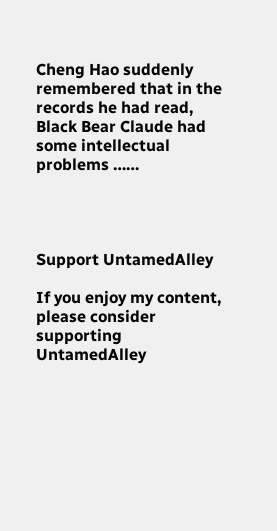Cheng Hao suddenly remembered that in the records he had read, Black Bear Claude had some intellectual problems ……




Support UntamedAlley

If you enjoy my content, please consider supporting UntamedAlley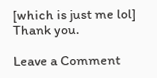[which is just me lol] Thank you.

Leave a Comment